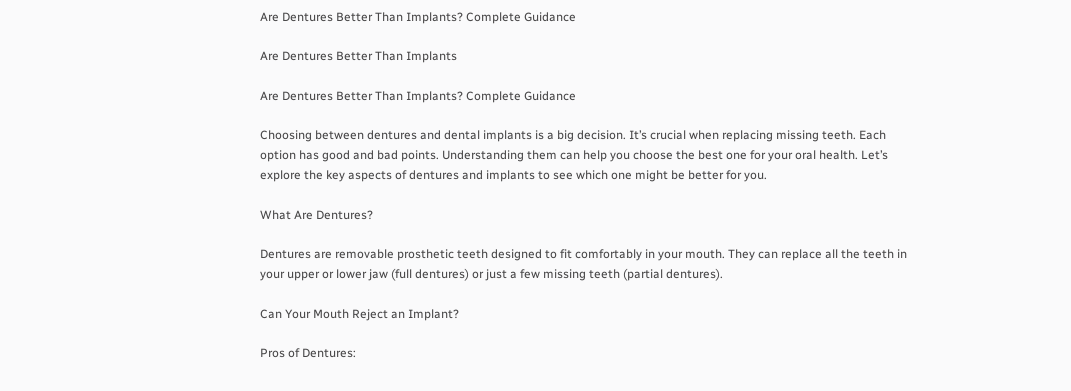Are Dentures Better Than Implants? Complete Guidance

Are Dentures Better Than Implants

Are Dentures Better Than Implants? Complete Guidance

Choosing between dentures and dental implants is a big decision. It’s crucial when replacing missing teeth. Each option has good and bad points. Understanding them can help you choose the best one for your oral health. Let’s explore the key aspects of dentures and implants to see which one might be better for you.

What Are Dentures?

Dentures are removable prosthetic teeth designed to fit comfortably in your mouth. They can replace all the teeth in your upper or lower jaw (full dentures) or just a few missing teeth (partial dentures).

Can Your Mouth Reject an Implant?

Pros of Dentures: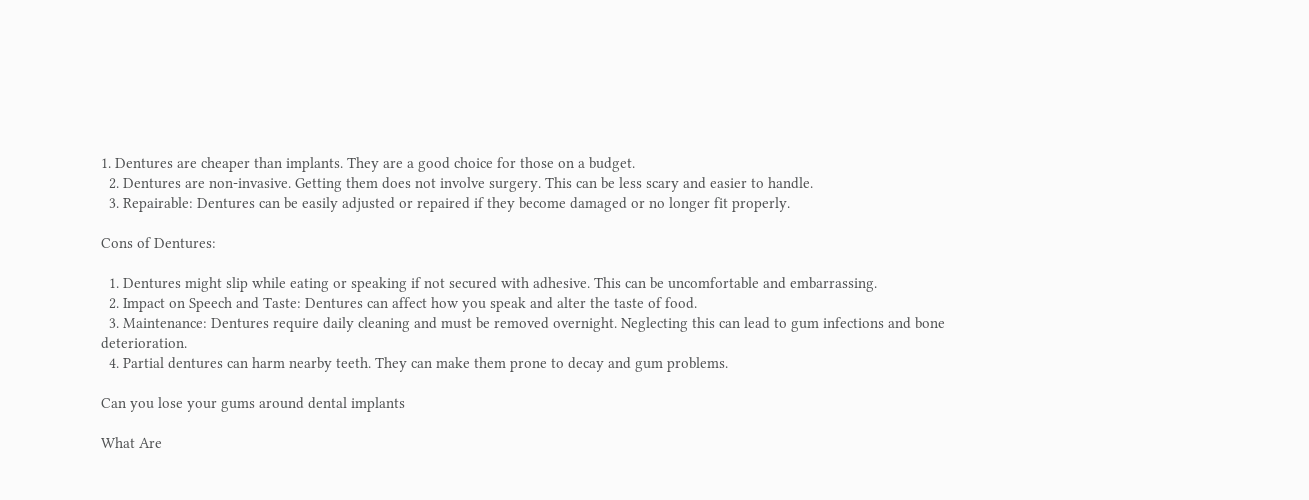1. Dentures are cheaper than implants. They are a good choice for those on a budget.
  2. Dentures are non-invasive. Getting them does not involve surgery. This can be less scary and easier to handle.
  3. Repairable: Dentures can be easily adjusted or repaired if they become damaged or no longer fit properly.

Cons of Dentures:

  1. Dentures might slip while eating or speaking if not secured with adhesive. This can be uncomfortable and embarrassing.
  2. Impact on Speech and Taste: Dentures can affect how you speak and alter the taste of food.
  3. Maintenance: Dentures require daily cleaning and must be removed overnight. Neglecting this can lead to gum infections and bone deterioration.
  4. Partial dentures can harm nearby teeth. They can make them prone to decay and gum problems.

Can you lose your gums around dental implants

What Are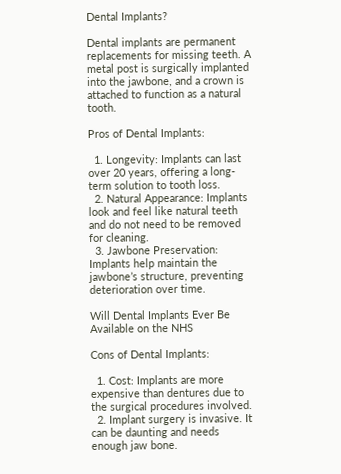Dental Implants?

Dental implants are permanent replacements for missing teeth. A metal post is surgically implanted into the jawbone, and a crown is attached to function as a natural tooth.

Pros of Dental Implants:

  1. Longevity: Implants can last over 20 years, offering a long-term solution to tooth loss.
  2. Natural Appearance: Implants look and feel like natural teeth and do not need to be removed for cleaning.
  3. Jawbone Preservation: Implants help maintain the jawbone’s structure, preventing deterioration over time.

Will Dental Implants Ever Be Available on the NHS

Cons of Dental Implants:

  1. Cost: Implants are more expensive than dentures due to the surgical procedures involved.
  2. Implant surgery is invasive. It can be daunting and needs enough jaw bone.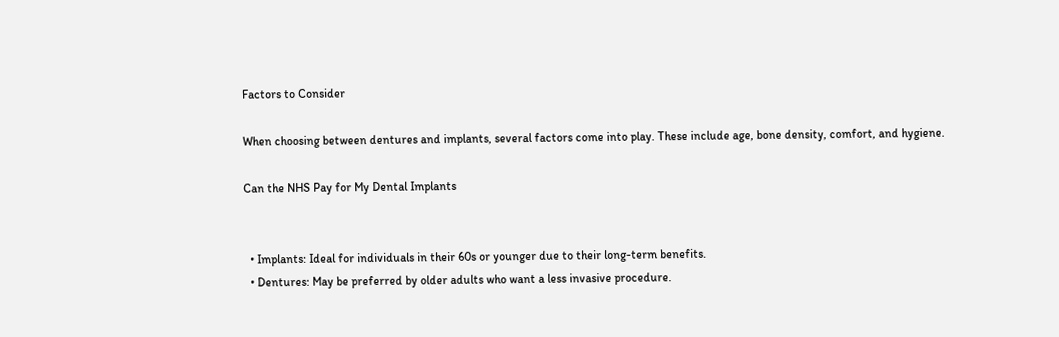Factors to Consider

When choosing between dentures and implants, several factors come into play. These include age, bone density, comfort, and hygiene.

Can the NHS Pay for My Dental Implants


  • Implants: Ideal for individuals in their 60s or younger due to their long-term benefits.
  • Dentures: May be preferred by older adults who want a less invasive procedure.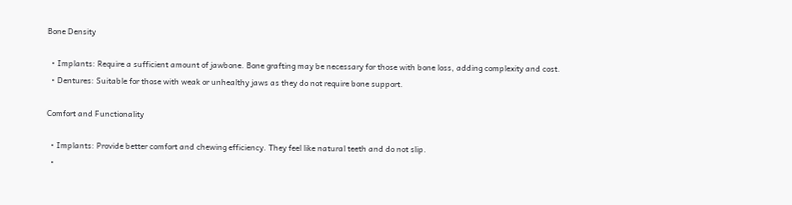Bone Density

  • Implants: Require a sufficient amount of jawbone. Bone grafting may be necessary for those with bone loss, adding complexity and cost.
  • Dentures: Suitable for those with weak or unhealthy jaws as they do not require bone support.

Comfort and Functionality

  • Implants: Provide better comfort and chewing efficiency. They feel like natural teeth and do not slip.
  •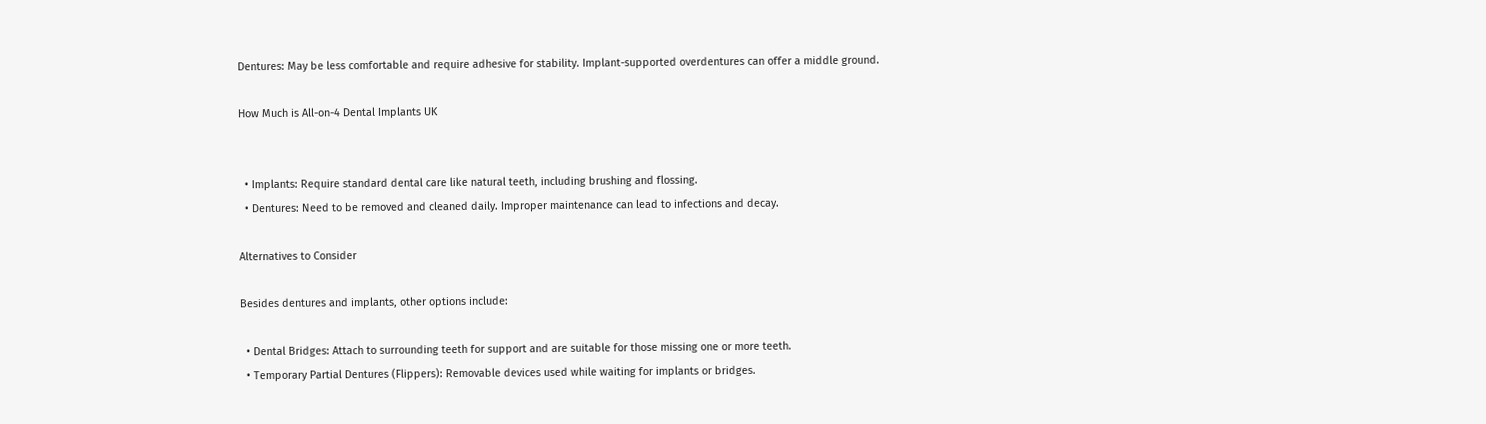Dentures: May be less comfortable and require adhesive for stability. Implant-supported overdentures can offer a middle ground.

How Much is All-on-4 Dental Implants UK


  • Implants: Require standard dental care like natural teeth, including brushing and flossing.
  • Dentures: Need to be removed and cleaned daily. Improper maintenance can lead to infections and decay.

Alternatives to Consider

Besides dentures and implants, other options include:

  • Dental Bridges: Attach to surrounding teeth for support and are suitable for those missing one or more teeth.
  • Temporary Partial Dentures (Flippers): Removable devices used while waiting for implants or bridges.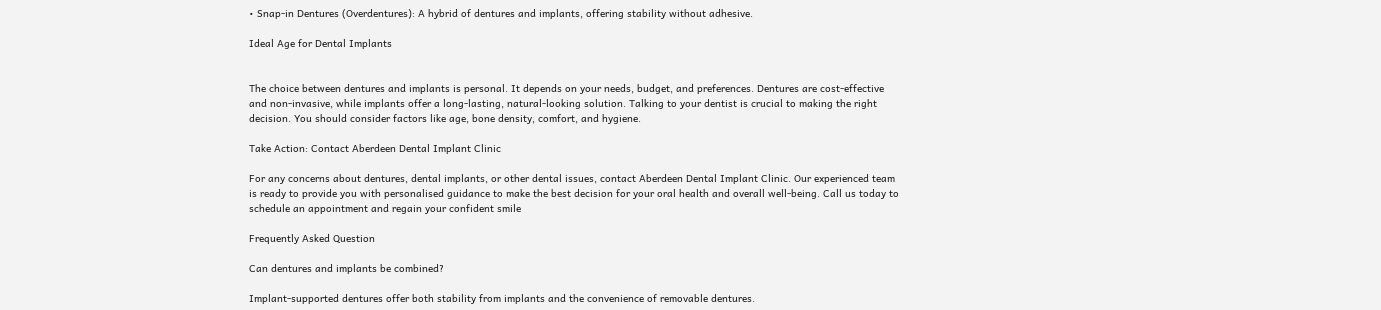• Snap-in Dentures (Overdentures): A hybrid of dentures and implants, offering stability without adhesive.

Ideal Age for Dental Implants


The choice between dentures and implants is personal. It depends on your needs, budget, and preferences. Dentures are cost-effective and non-invasive, while implants offer a long-lasting, natural-looking solution. Talking to your dentist is crucial to making the right decision. You should consider factors like age, bone density, comfort, and hygiene.

Take Action: Contact Aberdeen Dental Implant Clinic

For any concerns about dentures, dental implants, or other dental issues, contact Aberdeen Dental Implant Clinic. Our experienced team is ready to provide you with personalised guidance to make the best decision for your oral health and overall well-being. Call us today to schedule an appointment and regain your confident smile

Frequently Asked Question

Can dentures and implants be combined?

Implant-supported dentures offer both stability from implants and the convenience of removable dentures.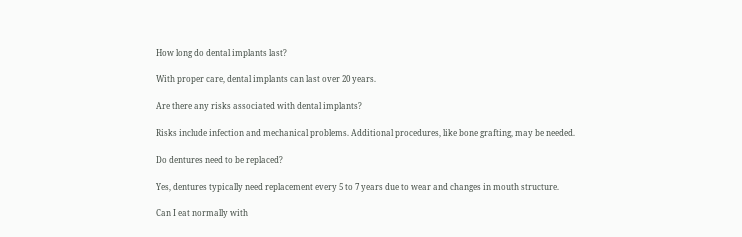How long do dental implants last?

With proper care, dental implants can last over 20 years.

Are there any risks associated with dental implants?

Risks include infection and mechanical problems. Additional procedures, like bone grafting, may be needed.

Do dentures need to be replaced?

Yes, dentures typically need replacement every 5 to 7 years due to wear and changes in mouth structure.

Can I eat normally with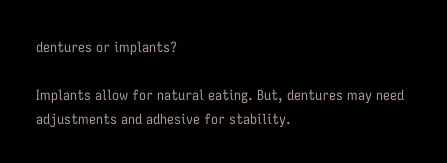dentures or implants?

Implants allow for natural eating. But, dentures may need adjustments and adhesive for stability.